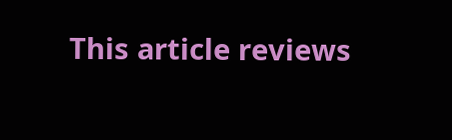This article reviews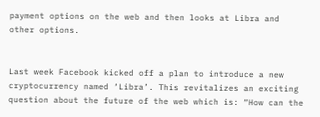payment options on the web and then looks at Libra and other options.


Last week Facebook kicked off a plan to introduce a new cryptocurrency named ‘Libra’. This revitalizes an exciting question about the future of the web which is: “How can the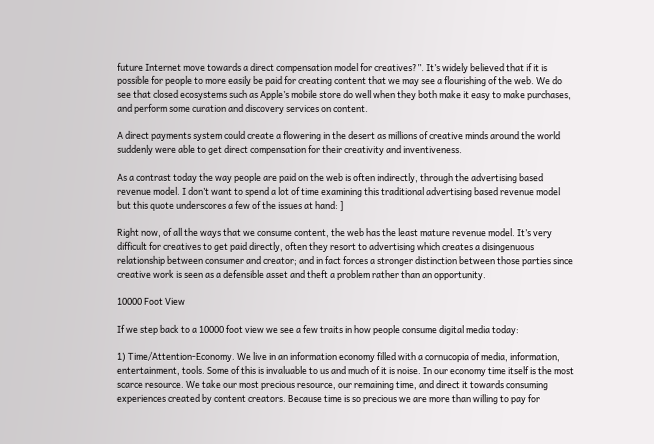future Internet move towards a direct compensation model for creatives?”. It’s widely believed that if it is possible for people to more easily be paid for creating content that we may see a flourishing of the web. We do see that closed ecosystems such as Apple’s mobile store do well when they both make it easy to make purchases, and perform some curation and discovery services on content.

A direct payments system could create a flowering in the desert as millions of creative minds around the world suddenly were able to get direct compensation for their creativity and inventiveness.

As a contrast today the way people are paid on the web is often indirectly, through the advertising based revenue model. I don’t want to spend a lot of time examining this traditional advertising based revenue model but this quote underscores a few of the issues at hand: ]

Right now, of all the ways that we consume content, the web has the least mature revenue model. It’s very difficult for creatives to get paid directly, often they resort to advertising which creates a disingenuous relationship between consumer and creator; and in fact forces a stronger distinction between those parties since creative work is seen as a defensible asset and theft a problem rather than an opportunity.

10000 Foot View

If we step back to a 10000 foot view we see a few traits in how people consume digital media today:

1) Time/Attention-Economy. We live in an information economy filled with a cornucopia of media, information, entertainment, tools. Some of this is invaluable to us and much of it is noise. In our economy time itself is the most scarce resource. We take our most precious resource, our remaining time, and direct it towards consuming experiences created by content creators. Because time is so precious we are more than willing to pay for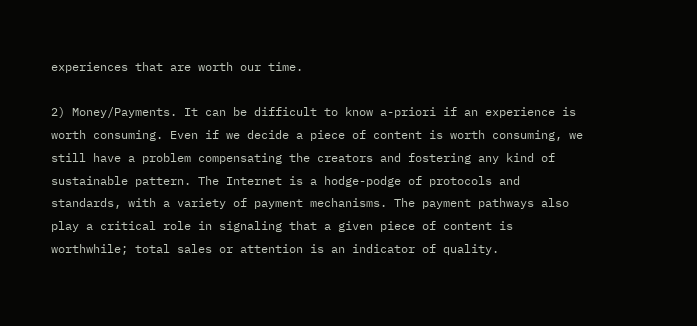experiences that are worth our time.

2) Money/Payments. It can be difficult to know a-priori if an experience is worth consuming. Even if we decide a piece of content is worth consuming, we still have a problem compensating the creators and fostering any kind of sustainable pattern. The Internet is a hodge-podge of protocols and standards, with a variety of payment mechanisms. The payment pathways also play a critical role in signaling that a given piece of content is worthwhile; total sales or attention is an indicator of quality.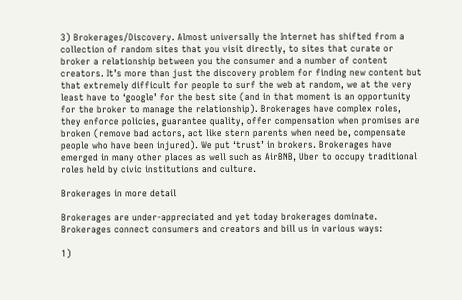3) Brokerages/Discovery. Almost universally the Internet has shifted from a collection of random sites that you visit directly, to sites that curate or broker a relationship between you the consumer and a number of content creators. It’s more than just the discovery problem for finding new content but that extremely difficult for people to surf the web at random, we at the very least have to ‘google’ for the best site (and in that moment is an opportunity for the broker to manage the relationship). Brokerages have complex roles, they enforce policies, guarantee quality, offer compensation when promises are broken (remove bad actors, act like stern parents when need be, compensate people who have been injured). We put ‘trust’ in brokers. Brokerages have emerged in many other places as well such as AirBNB, Uber to occupy traditional roles held by civic institutions and culture.

Brokerages in more detail

Brokerages are under-appreciated and yet today brokerages dominate. Brokerages connect consumers and creators and bill us in various ways:

1)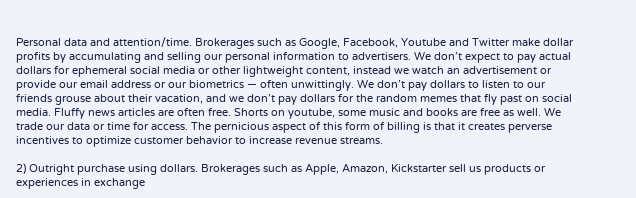Personal data and attention/time. Brokerages such as Google, Facebook, Youtube and Twitter make dollar profits by accumulating and selling our personal information to advertisers. We don’t expect to pay actual dollars for ephemeral social media or other lightweight content, instead we watch an advertisement or provide our email address or our biometrics — often unwittingly. We don’t pay dollars to listen to our friends grouse about their vacation, and we don’t pay dollars for the random memes that fly past on social media. Fluffy news articles are often free. Shorts on youtube, some music and books are free as well. We trade our data or time for access. The pernicious aspect of this form of billing is that it creates perverse incentives to optimize customer behavior to increase revenue streams.

2) Outright purchase using dollars. Brokerages such as Apple, Amazon, Kickstarter sell us products or experiences in exchange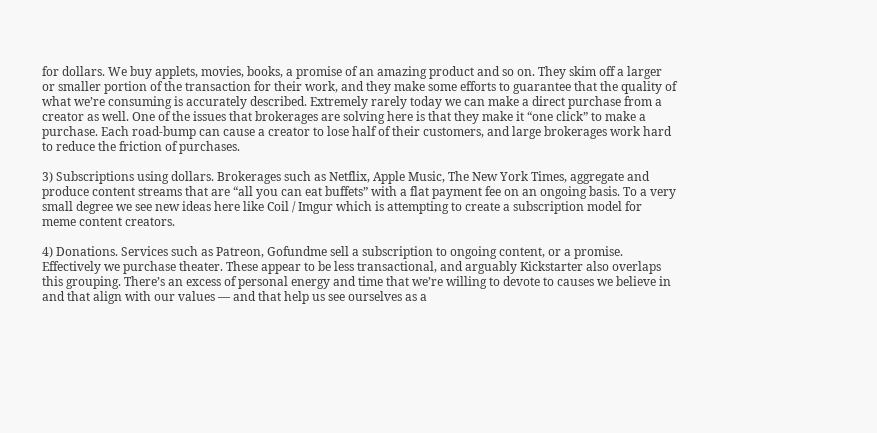for dollars. We buy applets, movies, books, a promise of an amazing product and so on. They skim off a larger or smaller portion of the transaction for their work, and they make some efforts to guarantee that the quality of what we’re consuming is accurately described. Extremely rarely today we can make a direct purchase from a creator as well. One of the issues that brokerages are solving here is that they make it “one click” to make a purchase. Each road-bump can cause a creator to lose half of their customers, and large brokerages work hard to reduce the friction of purchases.

3) Subscriptions using dollars. Brokerages such as Netflix, Apple Music, The New York Times, aggregate and produce content streams that are “all you can eat buffets” with a flat payment fee on an ongoing basis. To a very small degree we see new ideas here like Coil / Imgur which is attempting to create a subscription model for meme content creators.

4) Donations. Services such as Patreon, Gofundme sell a subscription to ongoing content, or a promise. Effectively we purchase theater. These appear to be less transactional, and arguably Kickstarter also overlaps this grouping. There’s an excess of personal energy and time that we’re willing to devote to causes we believe in and that align with our values — and that help us see ourselves as a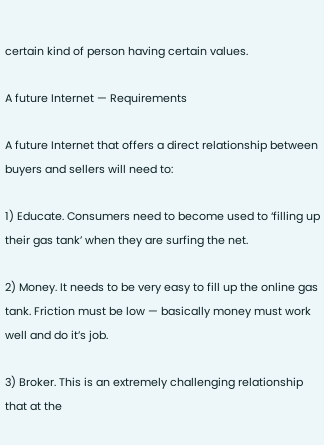certain kind of person having certain values.

A future Internet — Requirements

A future Internet that offers a direct relationship between buyers and sellers will need to:

1) Educate. Consumers need to become used to ‘filling up their gas tank’ when they are surfing the net.

2) Money. It needs to be very easy to fill up the online gas tank. Friction must be low — basically money must work well and do it’s job.

3) Broker. This is an extremely challenging relationship that at the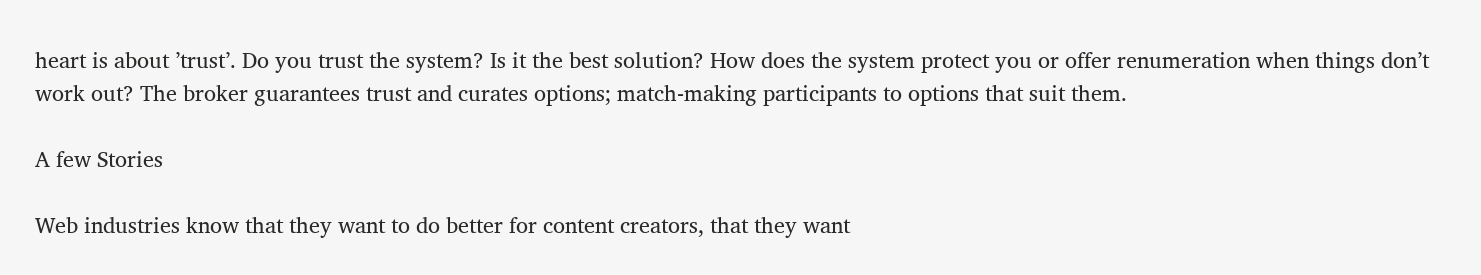heart is about ’trust’. Do you trust the system? Is it the best solution? How does the system protect you or offer renumeration when things don’t work out? The broker guarantees trust and curates options; match-making participants to options that suit them.

A few Stories

Web industries know that they want to do better for content creators, that they want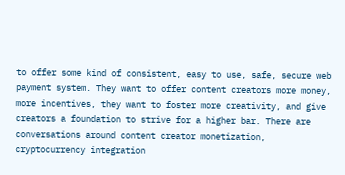to offer some kind of consistent, easy to use, safe, secure web payment system. They want to offer content creators more money, more incentives, they want to foster more creativity, and give creators a foundation to strive for a higher bar. There are conversations around content creator monetization, cryptocurrency integration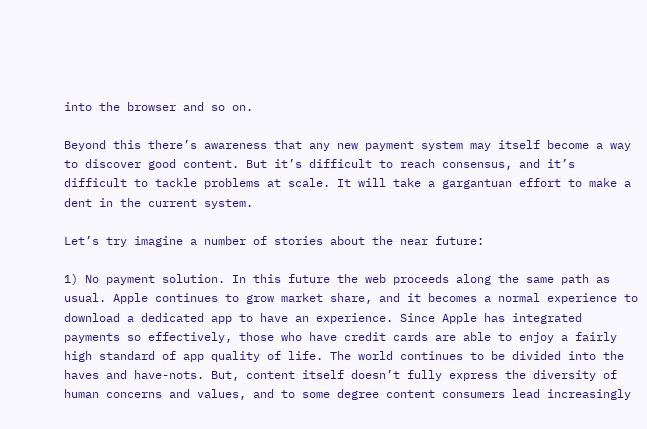into the browser and so on.

Beyond this there’s awareness that any new payment system may itself become a way to discover good content. But it’s difficult to reach consensus, and it’s difficult to tackle problems at scale. It will take a gargantuan effort to make a dent in the current system.

Let’s try imagine a number of stories about the near future:

1) No payment solution. In this future the web proceeds along the same path as usual. Apple continues to grow market share, and it becomes a normal experience to download a dedicated app to have an experience. Since Apple has integrated payments so effectively, those who have credit cards are able to enjoy a fairly high standard of app quality of life. The world continues to be divided into the haves and have-nots. But, content itself doesn’t fully express the diversity of human concerns and values, and to some degree content consumers lead increasingly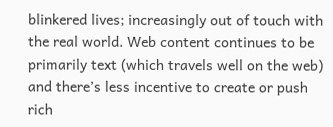blinkered lives; increasingly out of touch with the real world. Web content continues to be primarily text (which travels well on the web) and there’s less incentive to create or push rich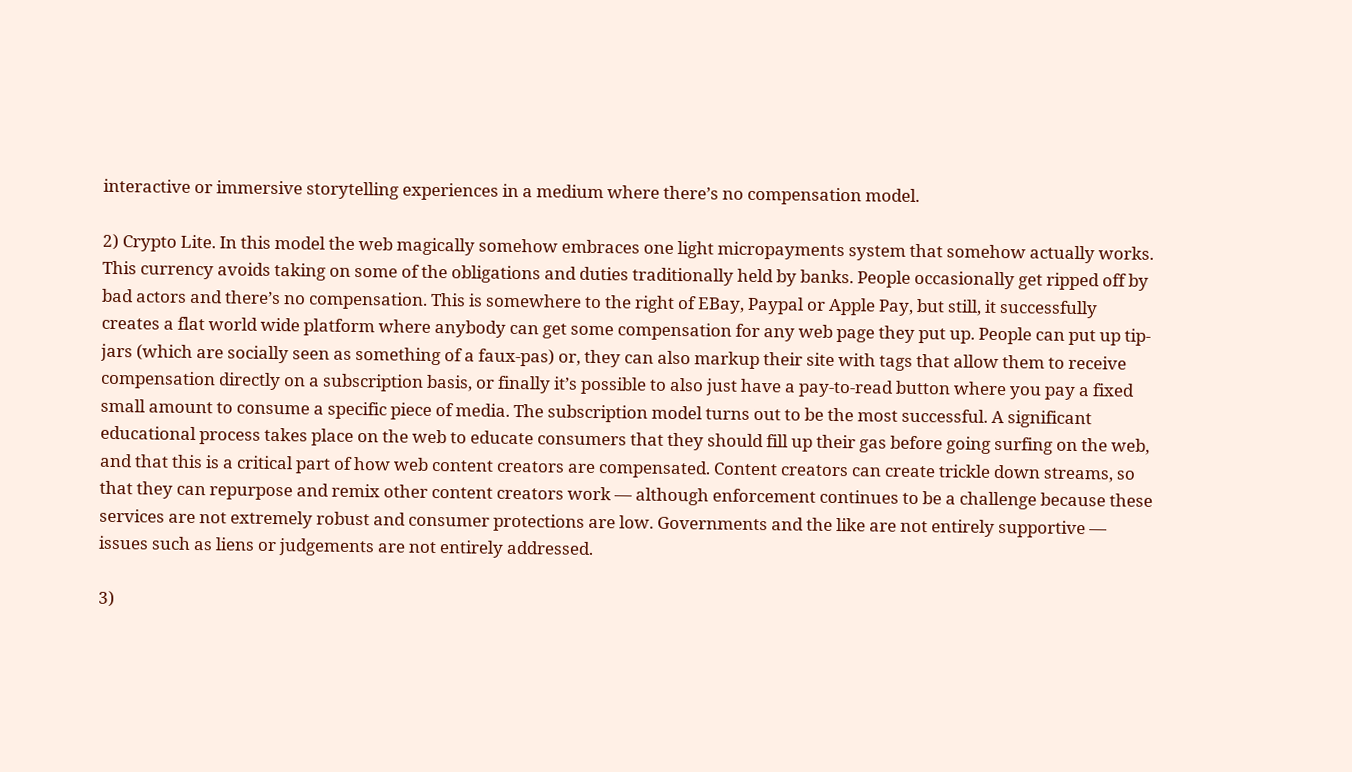interactive or immersive storytelling experiences in a medium where there’s no compensation model.

2) Crypto Lite. In this model the web magically somehow embraces one light micropayments system that somehow actually works. This currency avoids taking on some of the obligations and duties traditionally held by banks. People occasionally get ripped off by bad actors and there’s no compensation. This is somewhere to the right of EBay, Paypal or Apple Pay, but still, it successfully creates a flat world wide platform where anybody can get some compensation for any web page they put up. People can put up tip-jars (which are socially seen as something of a faux-pas) or, they can also markup their site with tags that allow them to receive compensation directly on a subscription basis, or finally it’s possible to also just have a pay-to-read button where you pay a fixed small amount to consume a specific piece of media. The subscription model turns out to be the most successful. A significant educational process takes place on the web to educate consumers that they should fill up their gas before going surfing on the web, and that this is a critical part of how web content creators are compensated. Content creators can create trickle down streams, so that they can repurpose and remix other content creators work — although enforcement continues to be a challenge because these services are not extremely robust and consumer protections are low. Governments and the like are not entirely supportive — issues such as liens or judgements are not entirely addressed.

3)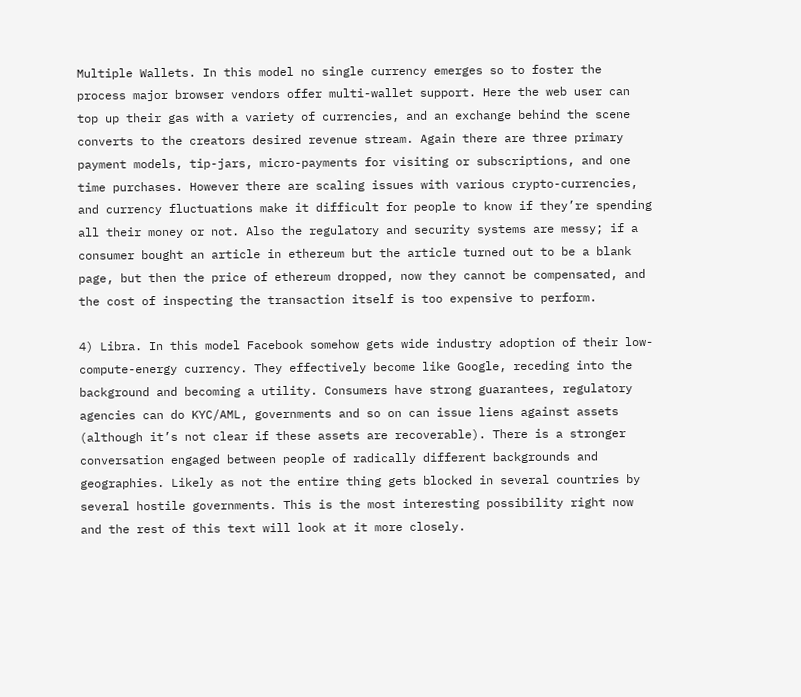Multiple Wallets. In this model no single currency emerges so to foster the process major browser vendors offer multi-wallet support. Here the web user can top up their gas with a variety of currencies, and an exchange behind the scene converts to the creators desired revenue stream. Again there are three primary payment models, tip-jars, micro-payments for visiting or subscriptions, and one time purchases. However there are scaling issues with various crypto-currencies, and currency fluctuations make it difficult for people to know if they’re spending all their money or not. Also the regulatory and security systems are messy; if a consumer bought an article in ethereum but the article turned out to be a blank page, but then the price of ethereum dropped, now they cannot be compensated, and the cost of inspecting the transaction itself is too expensive to perform.

4) Libra. In this model Facebook somehow gets wide industry adoption of their low-compute-energy currency. They effectively become like Google, receding into the background and becoming a utility. Consumers have strong guarantees, regulatory agencies can do KYC/AML, governments and so on can issue liens against assets (although it’s not clear if these assets are recoverable). There is a stronger conversation engaged between people of radically different backgrounds and geographies. Likely as not the entire thing gets blocked in several countries by several hostile governments. This is the most interesting possibility right now and the rest of this text will look at it more closely.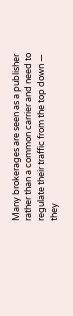Many brokerages are seen as a publisher rather than a common carrier and need to regulate their traffic from the top down — they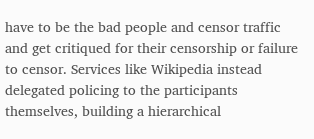have to be the bad people and censor traffic and get critiqued for their censorship or failure to censor. Services like Wikipedia instead delegated policing to the participants themselves, building a hierarchical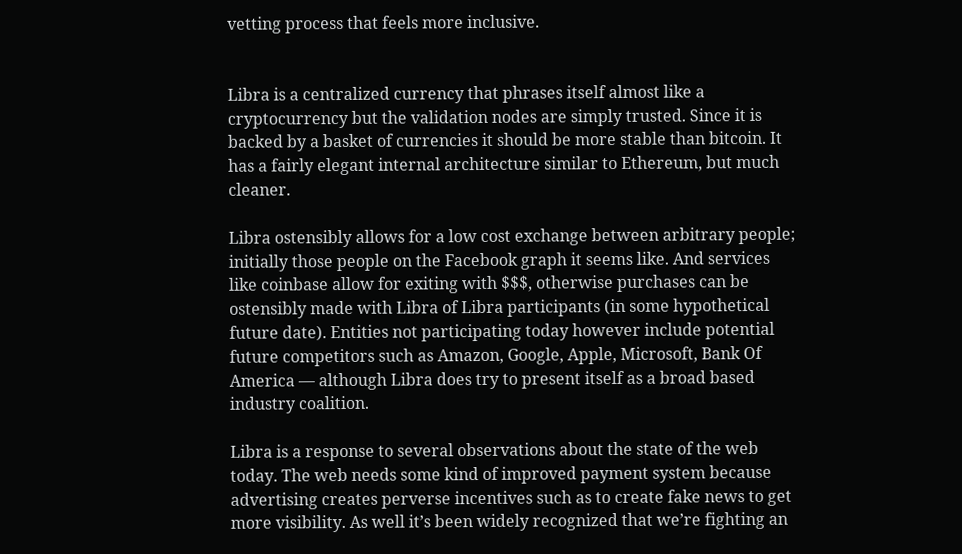vetting process that feels more inclusive.


Libra is a centralized currency that phrases itself almost like a cryptocurrency but the validation nodes are simply trusted. Since it is backed by a basket of currencies it should be more stable than bitcoin. It has a fairly elegant internal architecture similar to Ethereum, but much cleaner.

Libra ostensibly allows for a low cost exchange between arbitrary people; initially those people on the Facebook graph it seems like. And services like coinbase allow for exiting with $$$, otherwise purchases can be ostensibly made with Libra of Libra participants (in some hypothetical future date). Entities not participating today however include potential future competitors such as Amazon, Google, Apple, Microsoft, Bank Of America — although Libra does try to present itself as a broad based industry coalition.

Libra is a response to several observations about the state of the web today. The web needs some kind of improved payment system because advertising creates perverse incentives such as to create fake news to get more visibility. As well it’s been widely recognized that we’re fighting an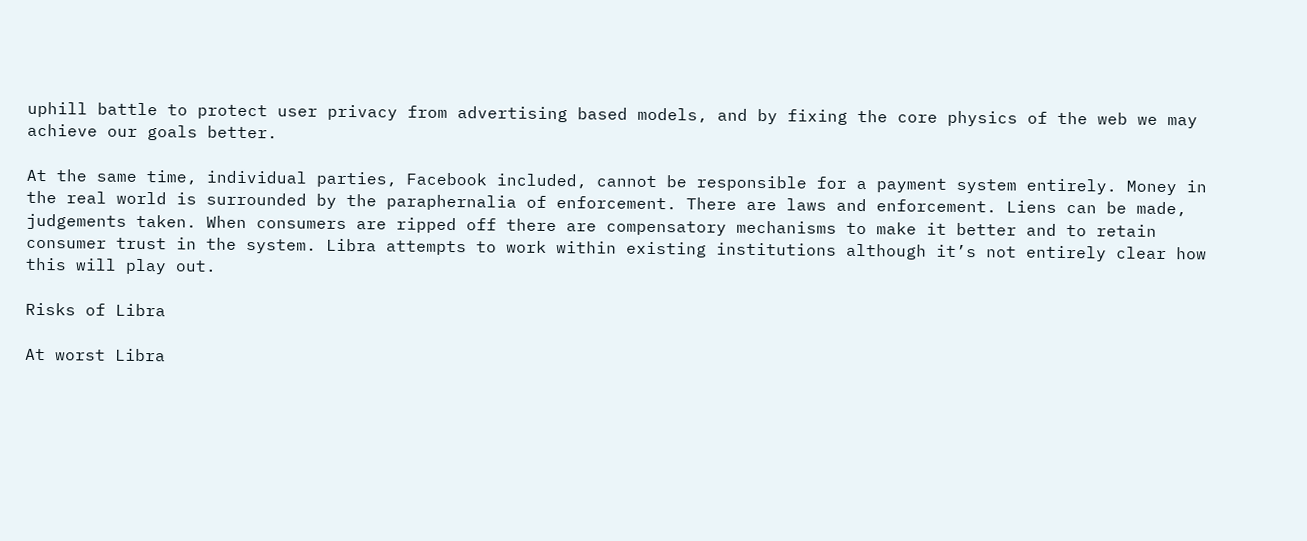uphill battle to protect user privacy from advertising based models, and by fixing the core physics of the web we may achieve our goals better.

At the same time, individual parties, Facebook included, cannot be responsible for a payment system entirely. Money in the real world is surrounded by the paraphernalia of enforcement. There are laws and enforcement. Liens can be made, judgements taken. When consumers are ripped off there are compensatory mechanisms to make it better and to retain consumer trust in the system. Libra attempts to work within existing institutions although it’s not entirely clear how this will play out.

Risks of Libra

At worst Libra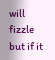will fizzle but if it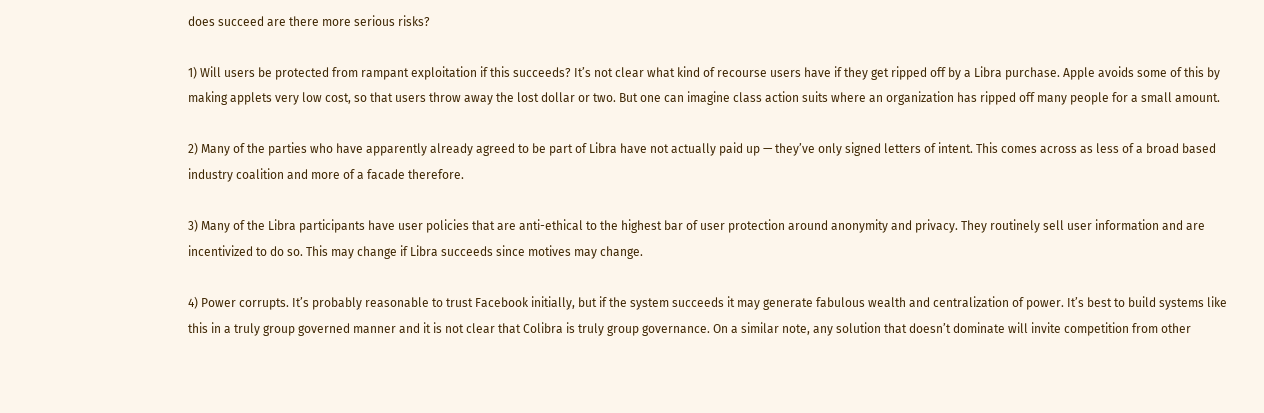does succeed are there more serious risks?

1) Will users be protected from rampant exploitation if this succeeds? It’s not clear what kind of recourse users have if they get ripped off by a Libra purchase. Apple avoids some of this by making applets very low cost, so that users throw away the lost dollar or two. But one can imagine class action suits where an organization has ripped off many people for a small amount.

2) Many of the parties who have apparently already agreed to be part of Libra have not actually paid up — they’ve only signed letters of intent. This comes across as less of a broad based industry coalition and more of a facade therefore.

3) Many of the Libra participants have user policies that are anti-ethical to the highest bar of user protection around anonymity and privacy. They routinely sell user information and are incentivized to do so. This may change if Libra succeeds since motives may change.

4) Power corrupts. It’s probably reasonable to trust Facebook initially, but if the system succeeds it may generate fabulous wealth and centralization of power. It’s best to build systems like this in a truly group governed manner and it is not clear that Colibra is truly group governance. On a similar note, any solution that doesn’t dominate will invite competition from other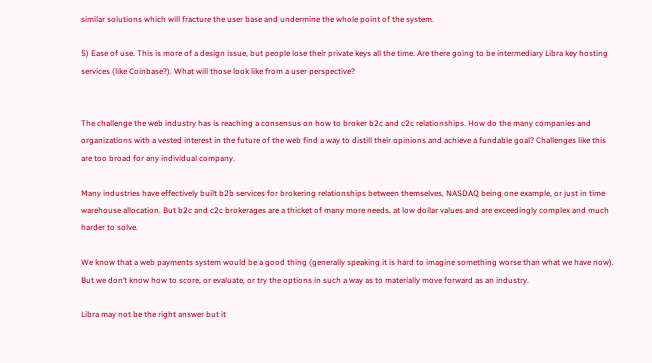similar solutions which will fracture the user base and undermine the whole point of the system.

5) Ease of use. This is more of a design issue, but people lose their private keys all the time. Are there going to be intermediary Libra key hosting services (like Coinbase?). What will those look like from a user perspective?


The challenge the web industry has is reaching a consensus on how to broker b2c and c2c relationships. How do the many companies and organizations with a vested interest in the future of the web find a way to distill their opinions and achieve a fundable goal? Challenges like this are too broad for any individual company.

Many industries have effectively built b2b services for brokering relationships between themselves, NASDAQ being one example, or just in time warehouse allocation. But b2c and c2c brokerages are a thicket of many more needs, at low dollar values and are exceedingly complex and much harder to solve.

We know that a web payments system would be a good thing (generally speaking it is hard to imagine something worse than what we have now). But we don’t know how to score, or evaluate, or try the options in such a way as to materially move forward as an industry.

Libra may not be the right answer but it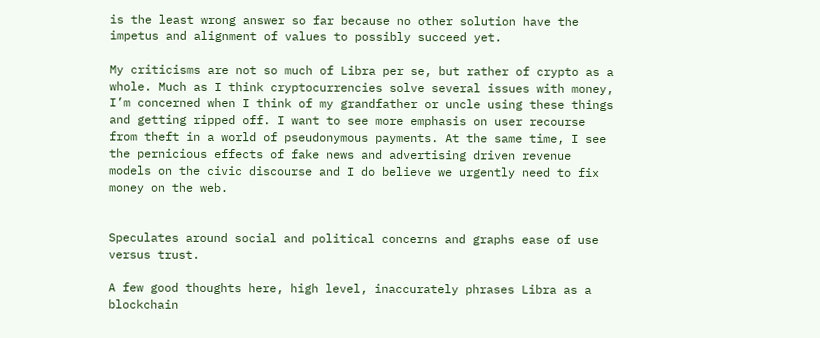is the least wrong answer so far because no other solution have the impetus and alignment of values to possibly succeed yet.

My criticisms are not so much of Libra per se, but rather of crypto as a whole. Much as I think cryptocurrencies solve several issues with money, I’m concerned when I think of my grandfather or uncle using these things and getting ripped off. I want to see more emphasis on user recourse from theft in a world of pseudonymous payments. At the same time, I see the pernicious effects of fake news and advertising driven revenue models on the civic discourse and I do believe we urgently need to fix money on the web.


Speculates around social and political concerns and graphs ease of use versus trust.

A few good thoughts here, high level, inaccurately phrases Libra as a blockchain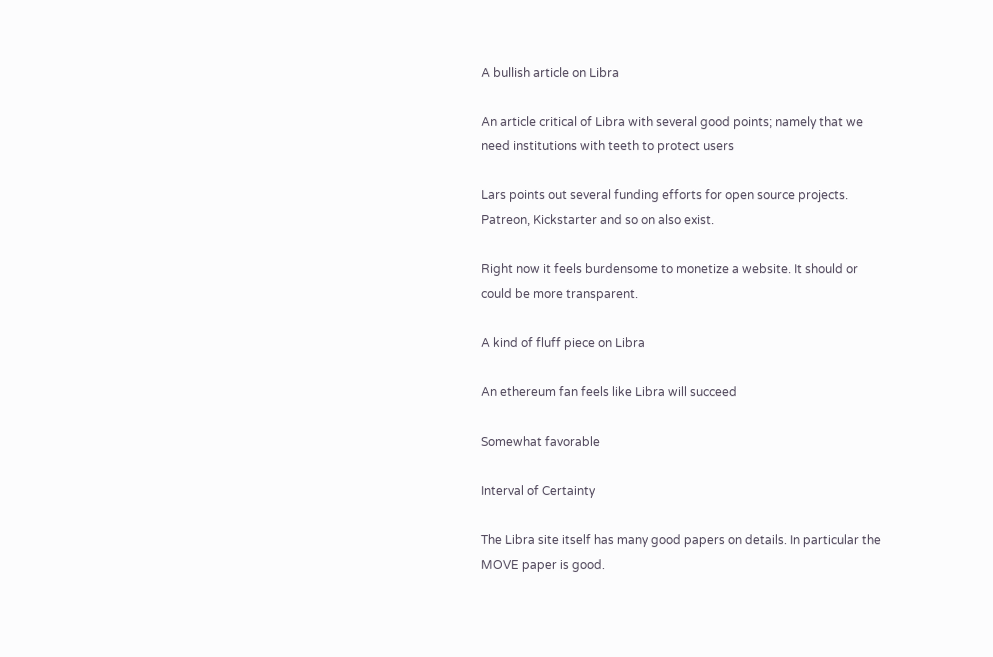A bullish article on Libra

An article critical of Libra with several good points; namely that we need institutions with teeth to protect users

Lars points out several funding efforts for open source projects. Patreon, Kickstarter and so on also exist.

Right now it feels burdensome to monetize a website. It should or could be more transparent.

A kind of fluff piece on Libra

An ethereum fan feels like Libra will succeed

Somewhat favorable

Interval of Certainty

The Libra site itself has many good papers on details. In particular the MOVE paper is good.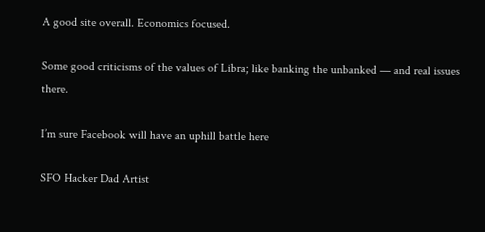A good site overall. Economics focused.

Some good criticisms of the values of Libra; like banking the unbanked — and real issues there.

I’m sure Facebook will have an uphill battle here

SFO Hacker Dad Artist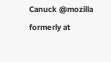Canuck @mozilla formerly at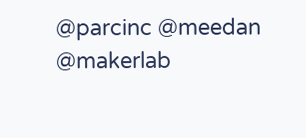@parcinc @meedan @makerlab